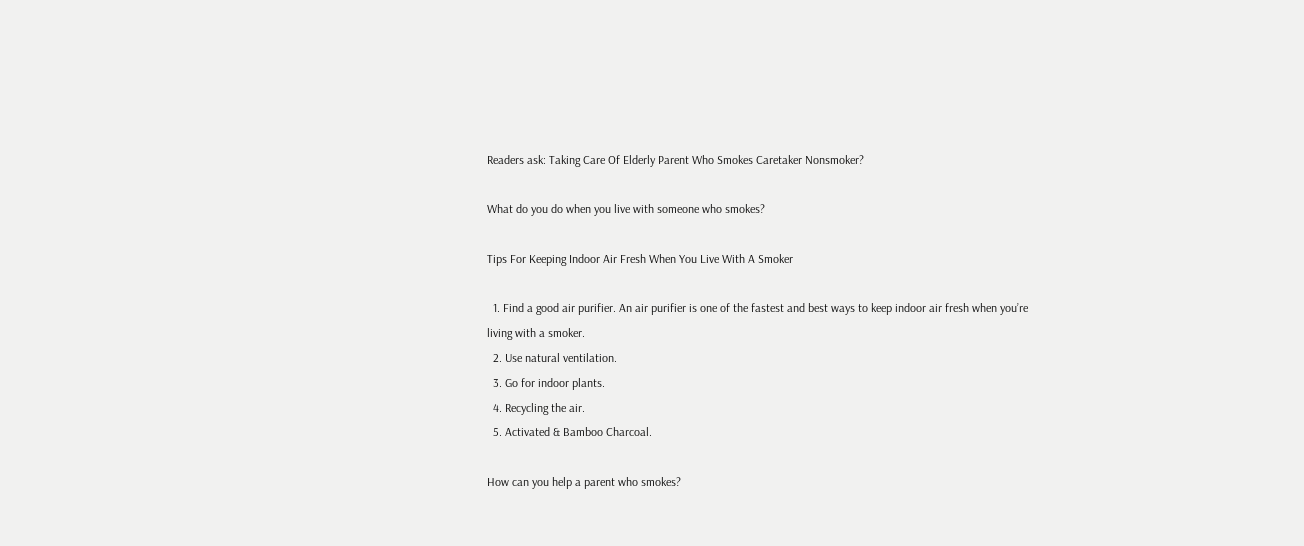Readers ask: Taking Care Of Elderly Parent Who Smokes Caretaker Nonsmoker?

What do you do when you live with someone who smokes?

Tips For Keeping Indoor Air Fresh When You Live With A Smoker

  1. Find a good air purifier. An air purifier is one of the fastest and best ways to keep indoor air fresh when you’re living with a smoker.
  2. Use natural ventilation.
  3. Go for indoor plants.
  4. Recycling the air.
  5. Activated & Bamboo Charcoal.

How can you help a parent who smokes?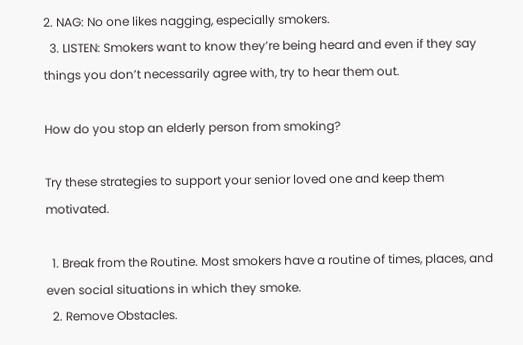2. NAG: No one likes nagging, especially smokers.
  3. LISTEN: Smokers want to know they’re being heard and even if they say things you don’t necessarily agree with, try to hear them out.

How do you stop an elderly person from smoking?

Try these strategies to support your senior loved one and keep them motivated.

  1. Break from the Routine. Most smokers have a routine of times, places, and even social situations in which they smoke.
  2. Remove Obstacles.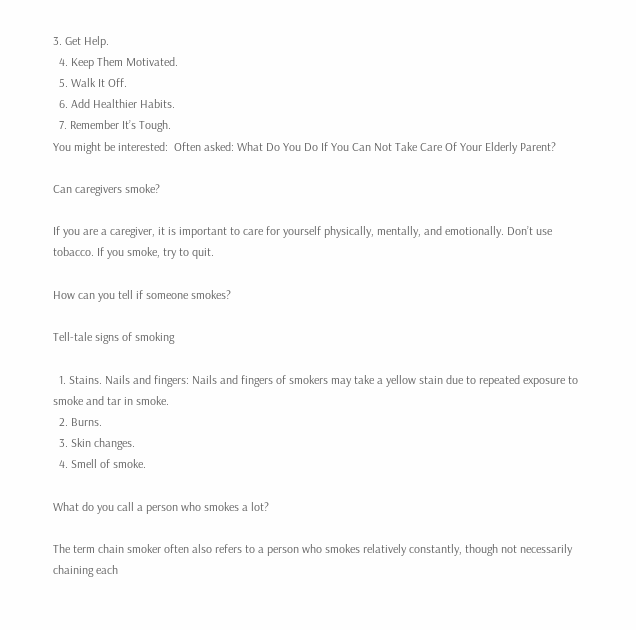3. Get Help.
  4. Keep Them Motivated.
  5. Walk It Off.
  6. Add Healthier Habits.
  7. Remember It’s Tough.
You might be interested:  Often asked: What Do You Do If You Can Not Take Care Of Your Elderly Parent?

Can caregivers smoke?

If you are a caregiver, it is important to care for yourself physically, mentally, and emotionally. Don’t use tobacco. If you smoke, try to quit.

How can you tell if someone smokes?

Tell-tale signs of smoking

  1. Stains. Nails and fingers: Nails and fingers of smokers may take a yellow stain due to repeated exposure to smoke and tar in smoke.
  2. Burns.
  3. Skin changes.
  4. Smell of smoke.

What do you call a person who smokes a lot?

The term chain smoker often also refers to a person who smokes relatively constantly, though not necessarily chaining each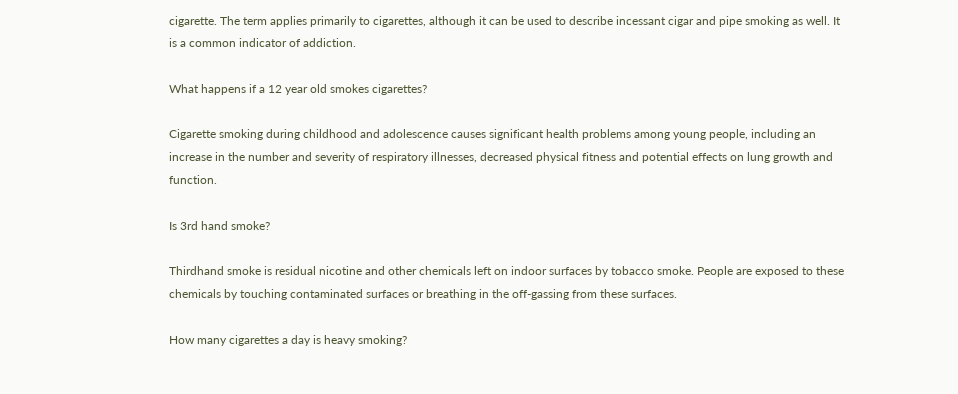cigarette. The term applies primarily to cigarettes, although it can be used to describe incessant cigar and pipe smoking as well. It is a common indicator of addiction.

What happens if a 12 year old smokes cigarettes?

Cigarette smoking during childhood and adolescence causes significant health problems among young people, including an increase in the number and severity of respiratory illnesses, decreased physical fitness and potential effects on lung growth and function.

Is 3rd hand smoke?

Thirdhand smoke is residual nicotine and other chemicals left on indoor surfaces by tobacco smoke. People are exposed to these chemicals by touching contaminated surfaces or breathing in the off-gassing from these surfaces.

How many cigarettes a day is heavy smoking?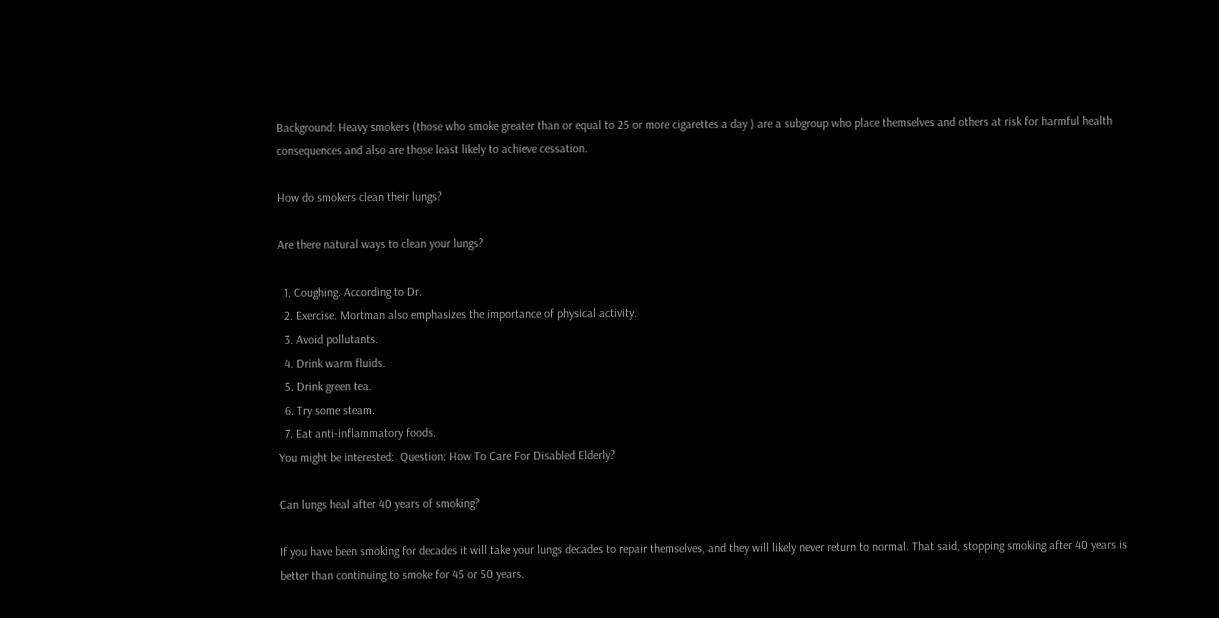Background: Heavy smokers (those who smoke greater than or equal to 25 or more cigarettes a day ) are a subgroup who place themselves and others at risk for harmful health consequences and also are those least likely to achieve cessation.

How do smokers clean their lungs?

Are there natural ways to clean your lungs?

  1. Coughing. According to Dr.
  2. Exercise. Mortman also emphasizes the importance of physical activity.
  3. Avoid pollutants.
  4. Drink warm fluids.
  5. Drink green tea.
  6. Try some steam.
  7. Eat anti-inflammatory foods.
You might be interested:  Question: How To Care For Disabled Elderly?

Can lungs heal after 40 years of smoking?

If you have been smoking for decades it will take your lungs decades to repair themselves, and they will likely never return to normal. That said, stopping smoking after 40 years is better than continuing to smoke for 45 or 50 years.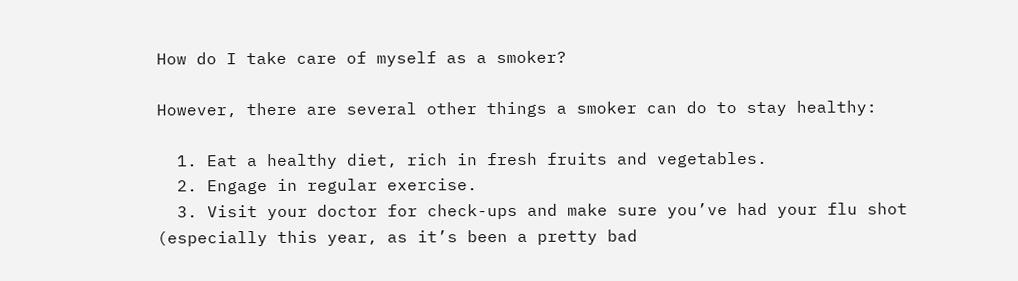How do I take care of myself as a smoker?

However, there are several other things a smoker can do to stay healthy:

  1. Eat a healthy diet, rich in fresh fruits and vegetables.
  2. Engage in regular exercise.
  3. Visit your doctor for check-ups and make sure you’ve had your flu shot (especially this year, as it’s been a pretty bad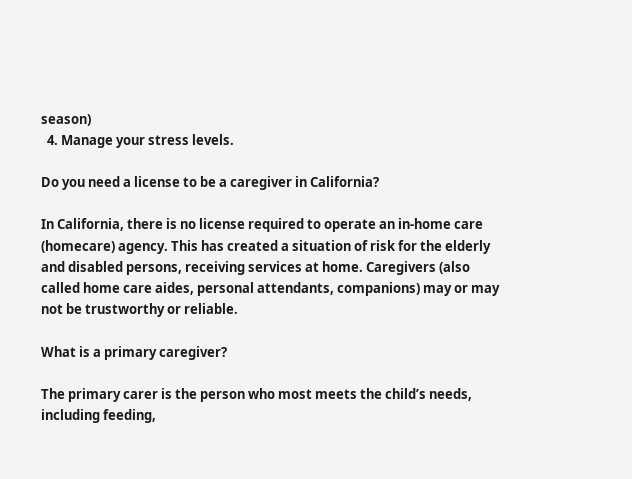season)
  4. Manage your stress levels.

Do you need a license to be a caregiver in California?

In California, there is no license required to operate an in-home care (homecare) agency. This has created a situation of risk for the elderly and disabled persons, receiving services at home. Caregivers (also called home care aides, personal attendants, companions) may or may not be trustworthy or reliable.

What is a primary caregiver?

The primary carer is the person who most meets the child’s needs, including feeding,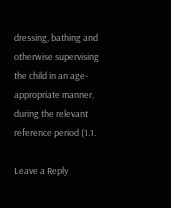dressing, bathing and otherwise supervising the child in an age-appropriate manner, during the relevant reference period (1.1.

Leave a Reply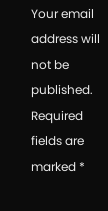Your email address will not be published. Required fields are marked *